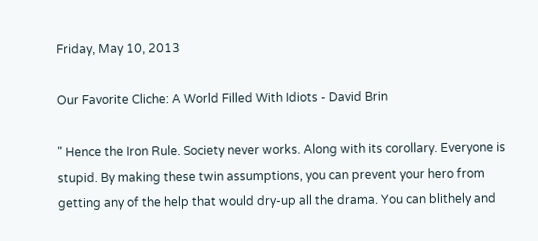Friday, May 10, 2013

Our Favorite Cliche: A World Filled With Idiots - David Brin

" Hence the Iron Rule. Society never works. Along with its corollary. Everyone is stupid. By making these twin assumptions, you can prevent your hero from getting any of the help that would dry-up all the drama. You can blithely and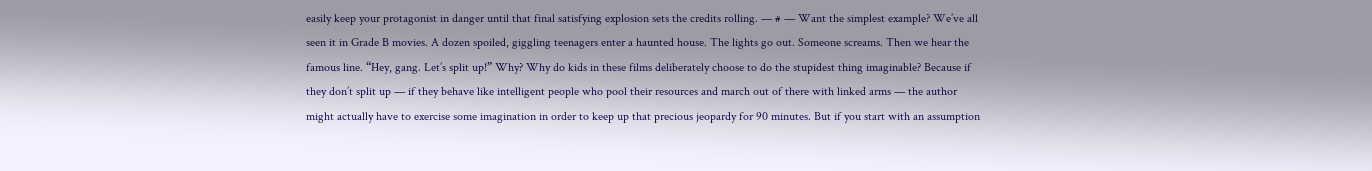easily keep your protagonist in danger until that final satisfying explosion sets the credits rolling. — # — Want the simplest example? We’ve all seen it in Grade B movies. A dozen spoiled, giggling teenagers enter a haunted house. The lights go out. Someone screams. Then we hear the famous line. “Hey, gang. Let’s split up!” Why? Why do kids in these films deliberately choose to do the stupidest thing imaginable? Because if they don’t split up — if they behave like intelligent people who pool their resources and march out of there with linked arms — the author might actually have to exercise some imagination in order to keep up that precious jeopardy for 90 minutes. But if you start with an assumption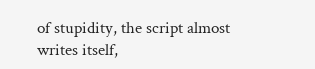of stupidity, the script almost writes itself,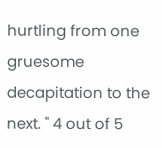hurtling from one gruesome decapitation to the next. " 4 out of 5